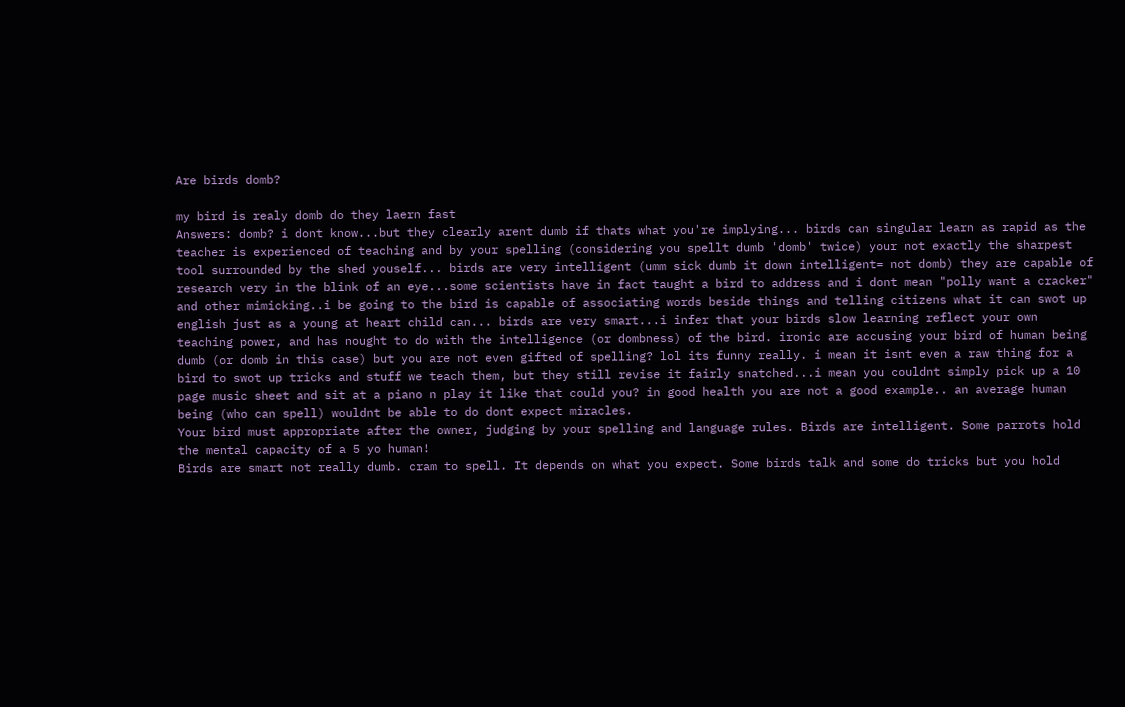Are birds domb?

my bird is realy domb do they laern fast
Answers: domb? i dont know...but they clearly arent dumb if thats what you're implying... birds can singular learn as rapid as the teacher is experienced of teaching and by your spelling (considering you spellt dumb 'domb' twice) your not exactly the sharpest tool surrounded by the shed youself... birds are very intelligent (umm sick dumb it down intelligent= not domb) they are capable of research very in the blink of an eye...some scientists have in fact taught a bird to address and i dont mean "polly want a cracker" and other mimicking..i be going to the bird is capable of associating words beside things and telling citizens what it can swot up english just as a young at heart child can... birds are very smart...i infer that your birds slow learning reflect your own teaching power, and has nought to do with the intelligence (or dombness) of the bird. ironic are accusing your bird of human being dumb (or domb in this case) but you are not even gifted of spelling? lol its funny really. i mean it isnt even a raw thing for a bird to swot up tricks and stuff we teach them, but they still revise it fairly snatched...i mean you couldnt simply pick up a 10 page music sheet and sit at a piano n play it like that could you? in good health you are not a good example.. an average human being (who can spell) wouldnt be able to do dont expect miracles.
Your bird must appropriate after the owner, judging by your spelling and language rules. Birds are intelligent. Some parrots hold the mental capacity of a 5 yo human!
Birds are smart not really dumb. cram to spell. It depends on what you expect. Some birds talk and some do tricks but you hold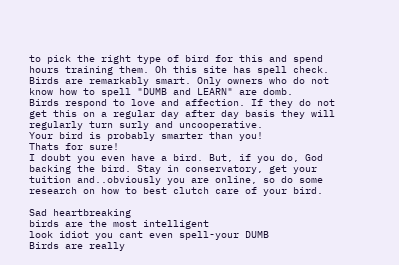to pick the right type of bird for this and spend hours training them. Oh this site has spell check.
Birds are remarkably smart. Only owners who do not know how to spell "DUMB and LEARN" are domb.
Birds respond to love and affection. If they do not get this on a regular day after day basis they will regularly turn surly and uncooperative.
Your bird is probably smarter than you!
Thats for sure!
I doubt you even have a bird. But, if you do, God backing the bird. Stay in conservatory, get your tuition and..obviously you are online, so do some research on how to best clutch care of your bird.

Sad heartbreaking
birds are the most intelligent
look idiot you cant even spell-your DUMB
Birds are really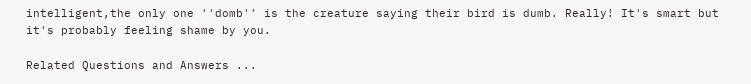intelligent,the only one ''domb'' is the creature saying their bird is dumb. Really! It's smart but it's probably feeling shame by you.

Related Questions and Answers ...